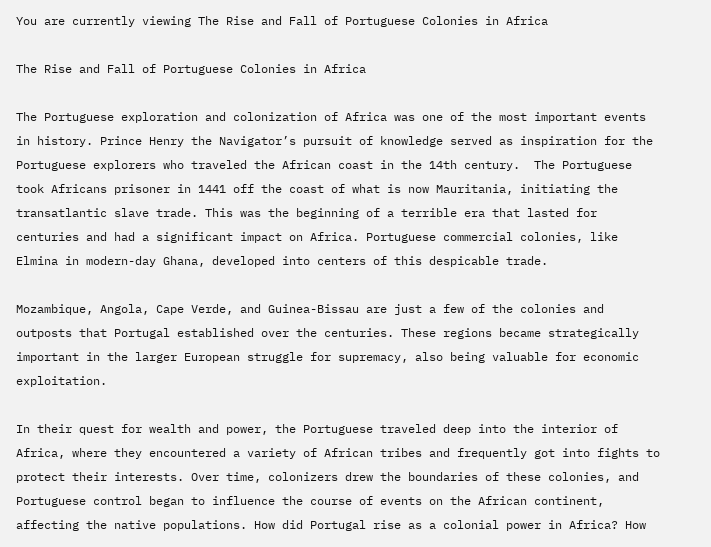You are currently viewing The Rise and Fall of Portuguese Colonies in Africa

The Rise and Fall of Portuguese Colonies in Africa

The Portuguese exploration and colonization of Africa was one of the most important events in history. Prince Henry the Navigator’s pursuit of knowledge served as inspiration for the Portuguese explorers who traveled the African coast in the 14th century.  The Portuguese took Africans prisoner in 1441 off the coast of what is now Mauritania, initiating the transatlantic slave trade. This was the beginning of a terrible era that lasted for centuries and had a significant impact on Africa. Portuguese commercial colonies, like Elmina in modern-day Ghana, developed into centers of this despicable trade.

Mozambique, Angola, Cape Verde, and Guinea-Bissau are just a few of the colonies and outposts that Portugal established over the centuries. These regions became strategically important in the larger European struggle for supremacy, also being valuable for economic exploitation.

In their quest for wealth and power, the Portuguese traveled deep into the interior of Africa, where they encountered a variety of African tribes and frequently got into fights to protect their interests. Over time, colonizers drew the boundaries of these colonies, and Portuguese control began to influence the course of events on the African continent, affecting the native populations. How did Portugal rise as a colonial power in Africa? How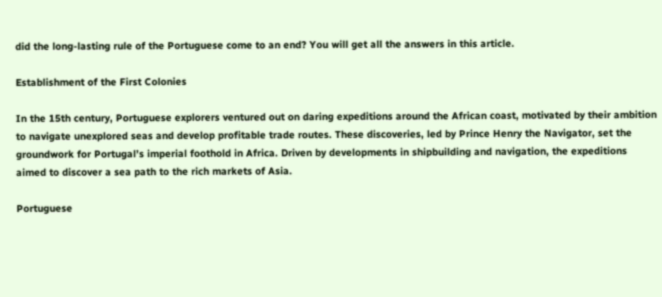did the long-lasting rule of the Portuguese come to an end? You will get all the answers in this article.

Establishment of the First Colonies

In the 15th century, Portuguese explorers ventured out on daring expeditions around the African coast, motivated by their ambition to navigate unexplored seas and develop profitable trade routes. These discoveries, led by Prince Henry the Navigator, set the groundwork for Portugal’s imperial foothold in Africa. Driven by developments in shipbuilding and navigation, the expeditions aimed to discover a sea path to the rich markets of Asia.

Portuguese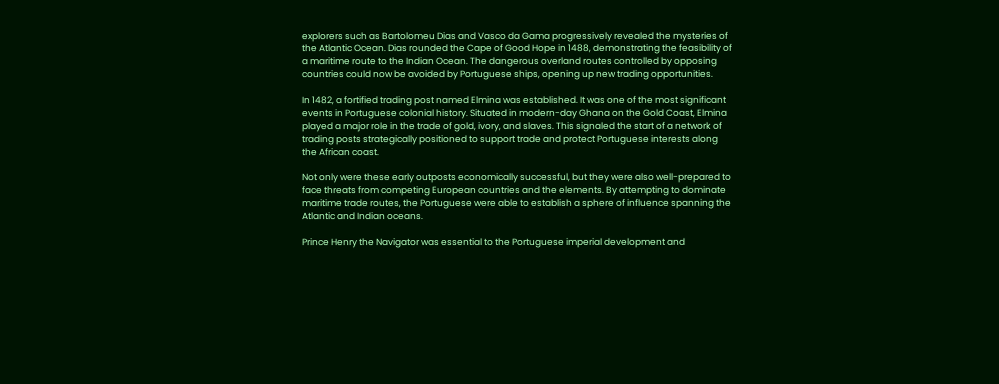explorers such as Bartolomeu Dias and Vasco da Gama progressively revealed the mysteries of the Atlantic Ocean. Dias rounded the Cape of Good Hope in 1488, demonstrating the feasibility of a maritime route to the Indian Ocean. The dangerous overland routes controlled by opposing countries could now be avoided by Portuguese ships, opening up new trading opportunities.

In 1482, a fortified trading post named Elmina was established. It was one of the most significant events in Portuguese colonial history. Situated in modern-day Ghana on the Gold Coast, Elmina played a major role in the trade of gold, ivory, and slaves. This signaled the start of a network of trading posts strategically positioned to support trade and protect Portuguese interests along the African coast.

Not only were these early outposts economically successful, but they were also well-prepared to face threats from competing European countries and the elements. By attempting to dominate maritime trade routes, the Portuguese were able to establish a sphere of influence spanning the Atlantic and Indian oceans.

Prince Henry the Navigator was essential to the Portuguese imperial development and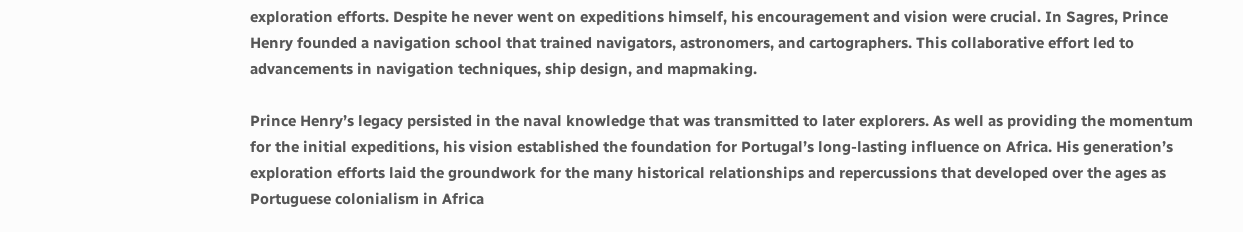exploration efforts. Despite he never went on expeditions himself, his encouragement and vision were crucial. In Sagres, Prince Henry founded a navigation school that trained navigators, astronomers, and cartographers. This collaborative effort led to advancements in navigation techniques, ship design, and mapmaking.

Prince Henry’s legacy persisted in the naval knowledge that was transmitted to later explorers. As well as providing the momentum for the initial expeditions, his vision established the foundation for Portugal’s long-lasting influence on Africa. His generation’s exploration efforts laid the groundwork for the many historical relationships and repercussions that developed over the ages as Portuguese colonialism in Africa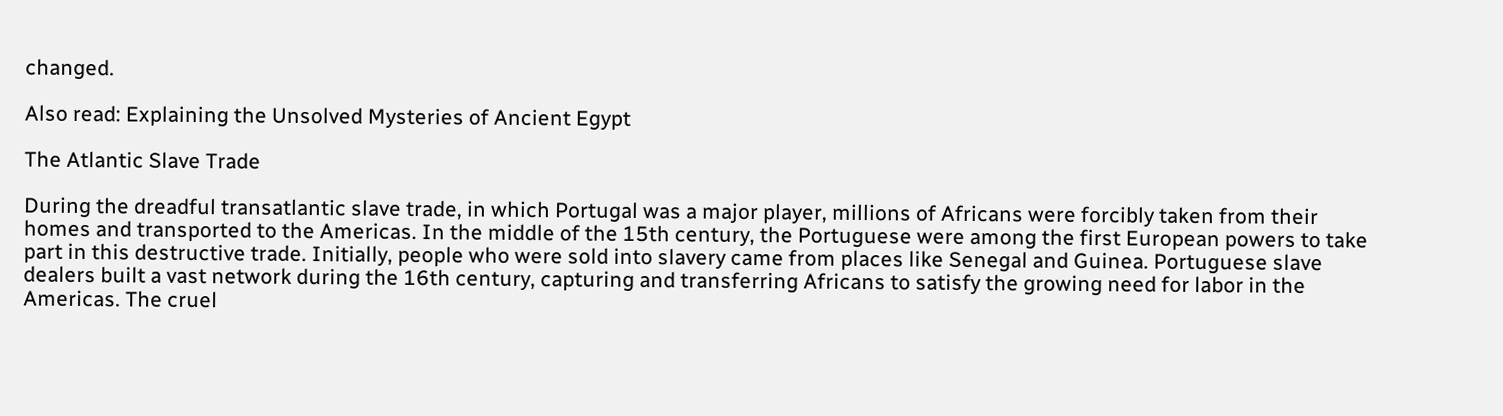changed.

Also read: Explaining the Unsolved Mysteries of Ancient Egypt

The Atlantic Slave Trade

During the dreadful transatlantic slave trade, in which Portugal was a major player, millions of Africans were forcibly taken from their homes and transported to the Americas. In the middle of the 15th century, the Portuguese were among the first European powers to take part in this destructive trade. Initially, people who were sold into slavery came from places like Senegal and Guinea. Portuguese slave dealers built a vast network during the 16th century, capturing and transferring Africans to satisfy the growing need for labor in the Americas. The cruel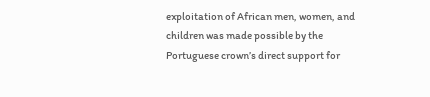exploitation of African men, women, and children was made possible by the Portuguese crown’s direct support for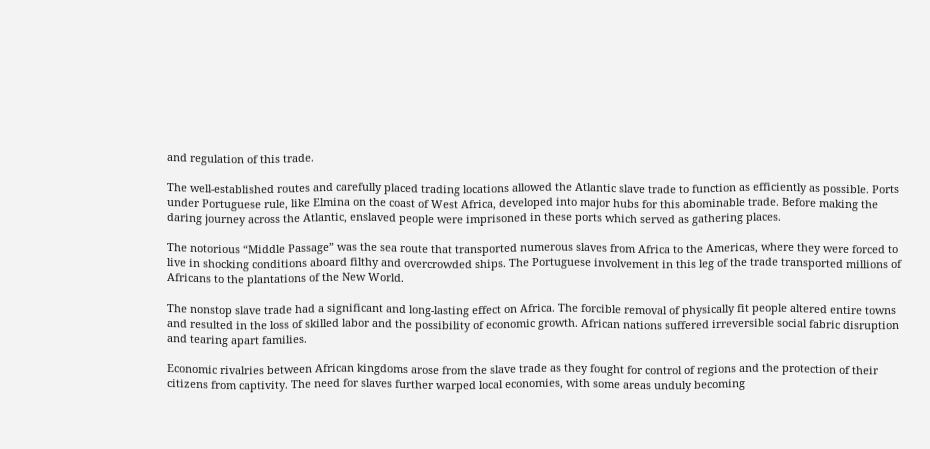and regulation of this trade.

The well-established routes and carefully placed trading locations allowed the Atlantic slave trade to function as efficiently as possible. Ports under Portuguese rule, like Elmina on the coast of West Africa, developed into major hubs for this abominable trade. Before making the daring journey across the Atlantic, enslaved people were imprisoned in these ports which served as gathering places.

The notorious “Middle Passage” was the sea route that transported numerous slaves from Africa to the Americas, where they were forced to live in shocking conditions aboard filthy and overcrowded ships. The Portuguese involvement in this leg of the trade transported millions of Africans to the plantations of the New World.

The nonstop slave trade had a significant and long-lasting effect on Africa. The forcible removal of physically fit people altered entire towns and resulted in the loss of skilled labor and the possibility of economic growth. African nations suffered irreversible social fabric disruption and tearing apart families.

Economic rivalries between African kingdoms arose from the slave trade as they fought for control of regions and the protection of their citizens from captivity. The need for slaves further warped local economies, with some areas unduly becoming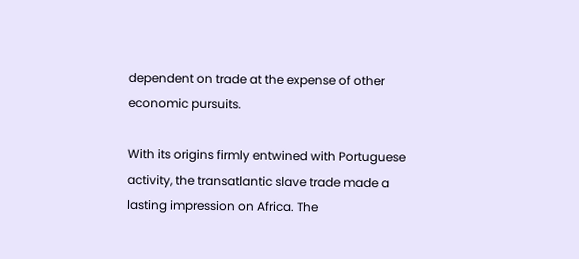dependent on trade at the expense of other economic pursuits.

With its origins firmly entwined with Portuguese activity, the transatlantic slave trade made a lasting impression on Africa. The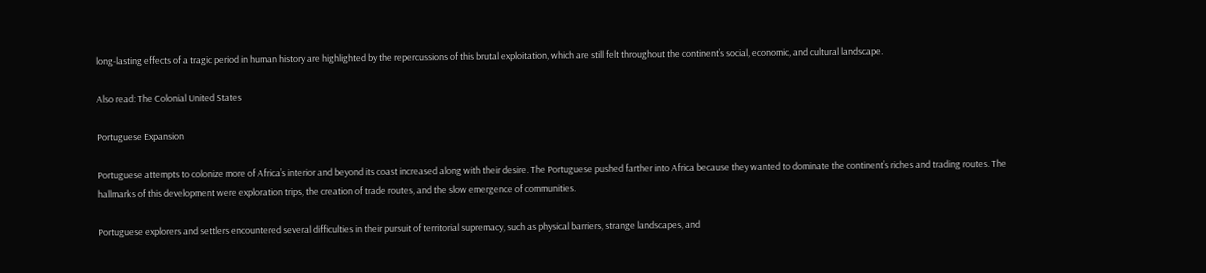long-lasting effects of a tragic period in human history are highlighted by the repercussions of this brutal exploitation, which are still felt throughout the continent’s social, economic, and cultural landscape.

Also read: The Colonial United States

Portuguese Expansion

Portuguese attempts to colonize more of Africa’s interior and beyond its coast increased along with their desire. The Portuguese pushed farther into Africa because they wanted to dominate the continent’s riches and trading routes. The hallmarks of this development were exploration trips, the creation of trade routes, and the slow emergence of communities.

Portuguese explorers and settlers encountered several difficulties in their pursuit of territorial supremacy, such as physical barriers, strange landscapes, and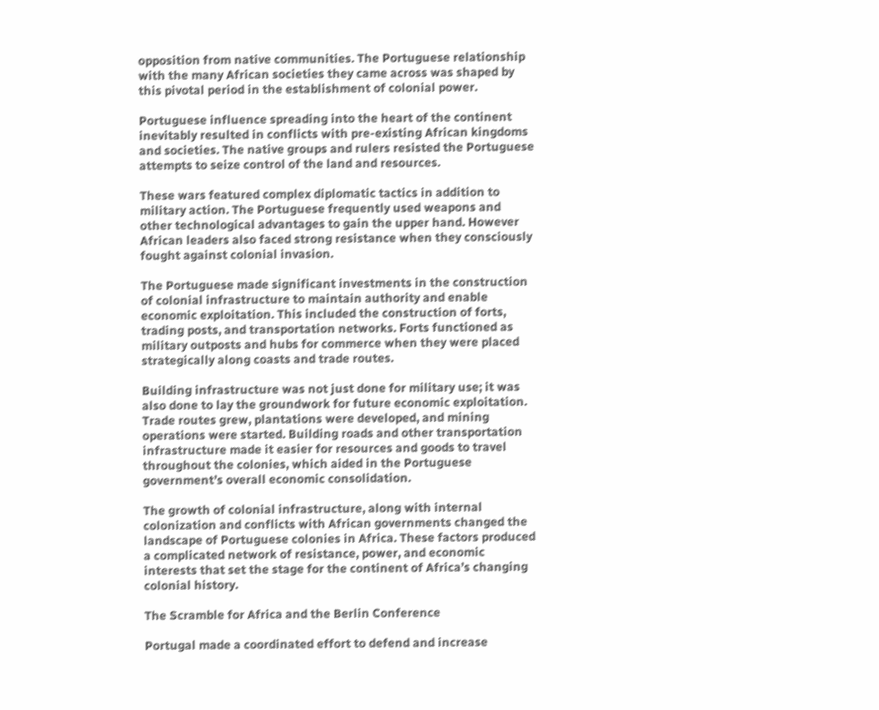opposition from native communities. The Portuguese relationship with the many African societies they came across was shaped by this pivotal period in the establishment of colonial power.

Portuguese influence spreading into the heart of the continent inevitably resulted in conflicts with pre-existing African kingdoms and societies. The native groups and rulers resisted the Portuguese attempts to seize control of the land and resources.

These wars featured complex diplomatic tactics in addition to military action. The Portuguese frequently used weapons and other technological advantages to gain the upper hand. However African leaders also faced strong resistance when they consciously fought against colonial invasion.

The Portuguese made significant investments in the construction of colonial infrastructure to maintain authority and enable economic exploitation. This included the construction of forts, trading posts, and transportation networks. Forts functioned as military outposts and hubs for commerce when they were placed strategically along coasts and trade routes.

Building infrastructure was not just done for military use; it was also done to lay the groundwork for future economic exploitation. Trade routes grew, plantations were developed, and mining operations were started. Building roads and other transportation infrastructure made it easier for resources and goods to travel throughout the colonies, which aided in the Portuguese government’s overall economic consolidation.

The growth of colonial infrastructure, along with internal colonization and conflicts with African governments changed the landscape of Portuguese colonies in Africa. These factors produced a complicated network of resistance, power, and economic interests that set the stage for the continent of Africa’s changing colonial history.

The Scramble for Africa and the Berlin Conference

Portugal made a coordinated effort to defend and increase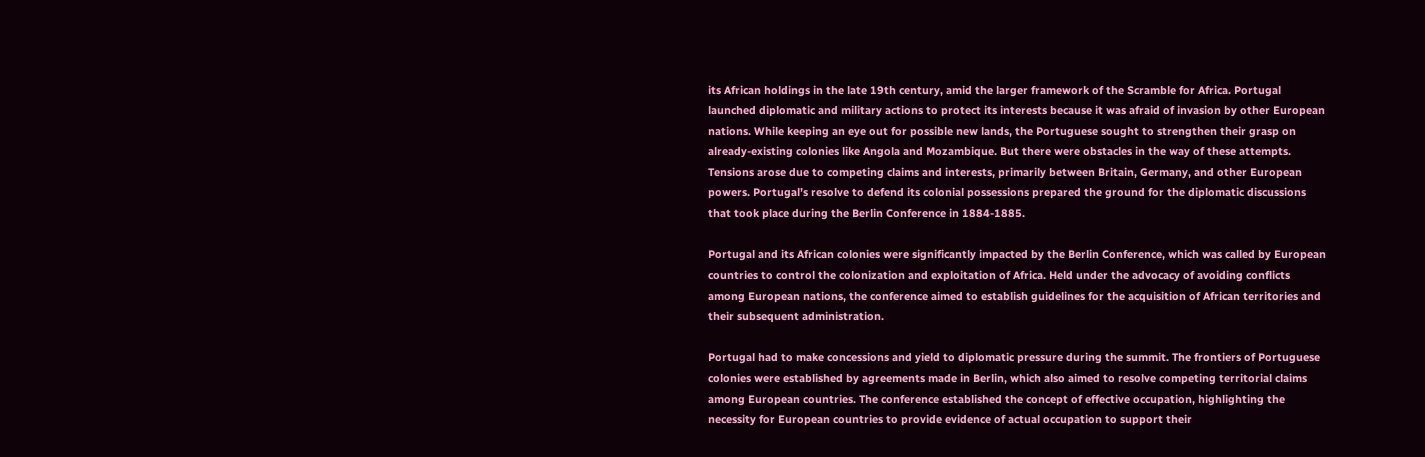its African holdings in the late 19th century, amid the larger framework of the Scramble for Africa. Portugal launched diplomatic and military actions to protect its interests because it was afraid of invasion by other European nations. While keeping an eye out for possible new lands, the Portuguese sought to strengthen their grasp on already-existing colonies like Angola and Mozambique. But there were obstacles in the way of these attempts. Tensions arose due to competing claims and interests, primarily between Britain, Germany, and other European powers. Portugal’s resolve to defend its colonial possessions prepared the ground for the diplomatic discussions that took place during the Berlin Conference in 1884-1885.

Portugal and its African colonies were significantly impacted by the Berlin Conference, which was called by European countries to control the colonization and exploitation of Africa. Held under the advocacy of avoiding conflicts among European nations, the conference aimed to establish guidelines for the acquisition of African territories and their subsequent administration.

Portugal had to make concessions and yield to diplomatic pressure during the summit. The frontiers of Portuguese colonies were established by agreements made in Berlin, which also aimed to resolve competing territorial claims among European countries. The conference established the concept of effective occupation, highlighting the necessity for European countries to provide evidence of actual occupation to support their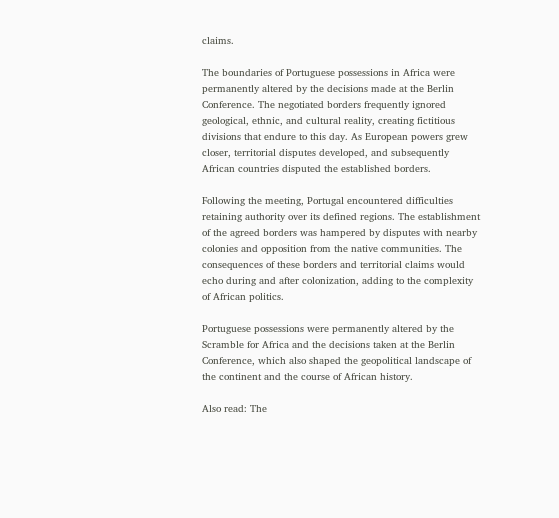claims.

The boundaries of Portuguese possessions in Africa were permanently altered by the decisions made at the Berlin Conference. The negotiated borders frequently ignored geological, ethnic, and cultural reality, creating fictitious divisions that endure to this day. As European powers grew closer, territorial disputes developed, and subsequently African countries disputed the established borders.

Following the meeting, Portugal encountered difficulties retaining authority over its defined regions. The establishment of the agreed borders was hampered by disputes with nearby colonies and opposition from the native communities. The consequences of these borders and territorial claims would echo during and after colonization, adding to the complexity of African politics.

Portuguese possessions were permanently altered by the Scramble for Africa and the decisions taken at the Berlin Conference, which also shaped the geopolitical landscape of the continent and the course of African history.

Also read: The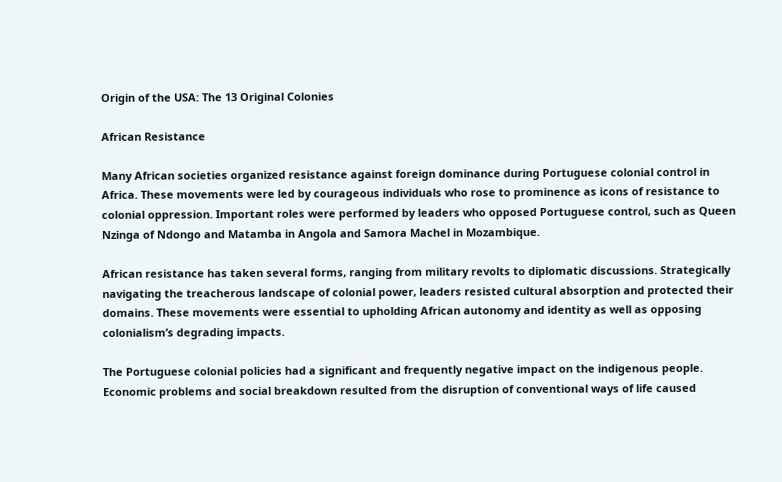Origin of the USA: The 13 Original Colonies

African Resistance

Many African societies organized resistance against foreign dominance during Portuguese colonial control in Africa. These movements were led by courageous individuals who rose to prominence as icons of resistance to colonial oppression. Important roles were performed by leaders who opposed Portuguese control, such as Queen Nzinga of Ndongo and Matamba in Angola and Samora Machel in Mozambique.

African resistance has taken several forms, ranging from military revolts to diplomatic discussions. Strategically navigating the treacherous landscape of colonial power, leaders resisted cultural absorption and protected their domains. These movements were essential to upholding African autonomy and identity as well as opposing colonialism’s degrading impacts.

The Portuguese colonial policies had a significant and frequently negative impact on the indigenous people. Economic problems and social breakdown resulted from the disruption of conventional ways of life caused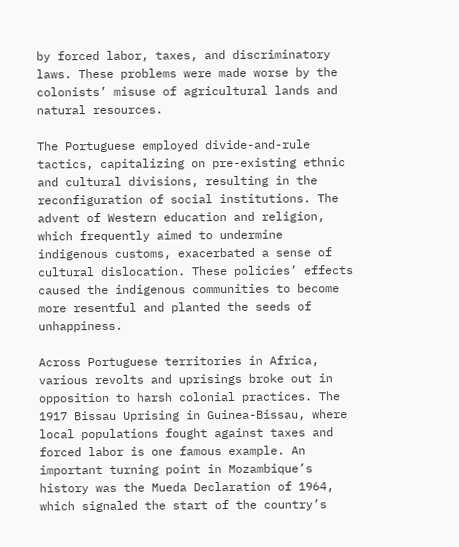by forced labor, taxes, and discriminatory laws. These problems were made worse by the colonists’ misuse of agricultural lands and natural resources.

The Portuguese employed divide-and-rule tactics, capitalizing on pre-existing ethnic and cultural divisions, resulting in the reconfiguration of social institutions. The advent of Western education and religion, which frequently aimed to undermine indigenous customs, exacerbated a sense of cultural dislocation. These policies’ effects caused the indigenous communities to become more resentful and planted the seeds of unhappiness.

Across Portuguese territories in Africa, various revolts and uprisings broke out in opposition to harsh colonial practices. The 1917 Bissau Uprising in Guinea-Bissau, where local populations fought against taxes and forced labor is one famous example. An important turning point in Mozambique’s history was the Mueda Declaration of 1964, which signaled the start of the country’s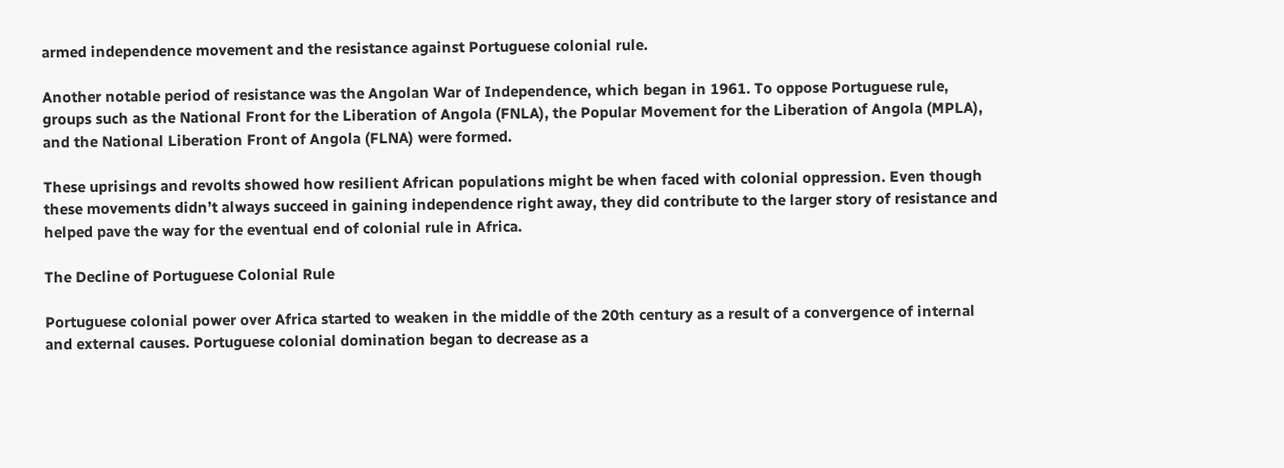armed independence movement and the resistance against Portuguese colonial rule.

Another notable period of resistance was the Angolan War of Independence, which began in 1961. To oppose Portuguese rule, groups such as the National Front for the Liberation of Angola (FNLA), the Popular Movement for the Liberation of Angola (MPLA), and the National Liberation Front of Angola (FLNA) were formed.

These uprisings and revolts showed how resilient African populations might be when faced with colonial oppression. Even though these movements didn’t always succeed in gaining independence right away, they did contribute to the larger story of resistance and helped pave the way for the eventual end of colonial rule in Africa.

The Decline of Portuguese Colonial Rule

Portuguese colonial power over Africa started to weaken in the middle of the 20th century as a result of a convergence of internal and external causes. Portuguese colonial domination began to decrease as a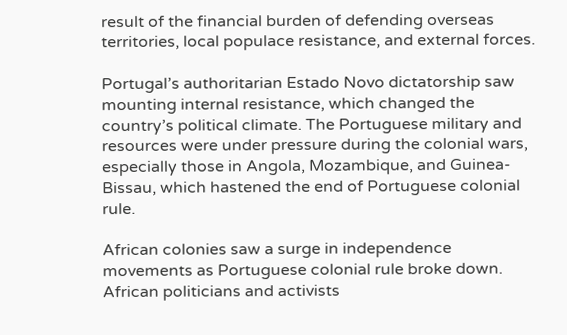result of the financial burden of defending overseas territories, local populace resistance, and external forces.

Portugal’s authoritarian Estado Novo dictatorship saw mounting internal resistance, which changed the country’s political climate. The Portuguese military and resources were under pressure during the colonial wars, especially those in Angola, Mozambique, and Guinea-Bissau, which hastened the end of Portuguese colonial rule.

African colonies saw a surge in independence movements as Portuguese colonial rule broke down. African politicians and activists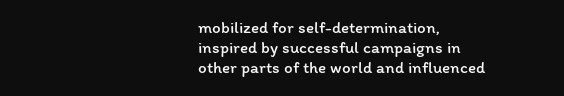mobilized for self-determination, inspired by successful campaigns in other parts of the world and influenced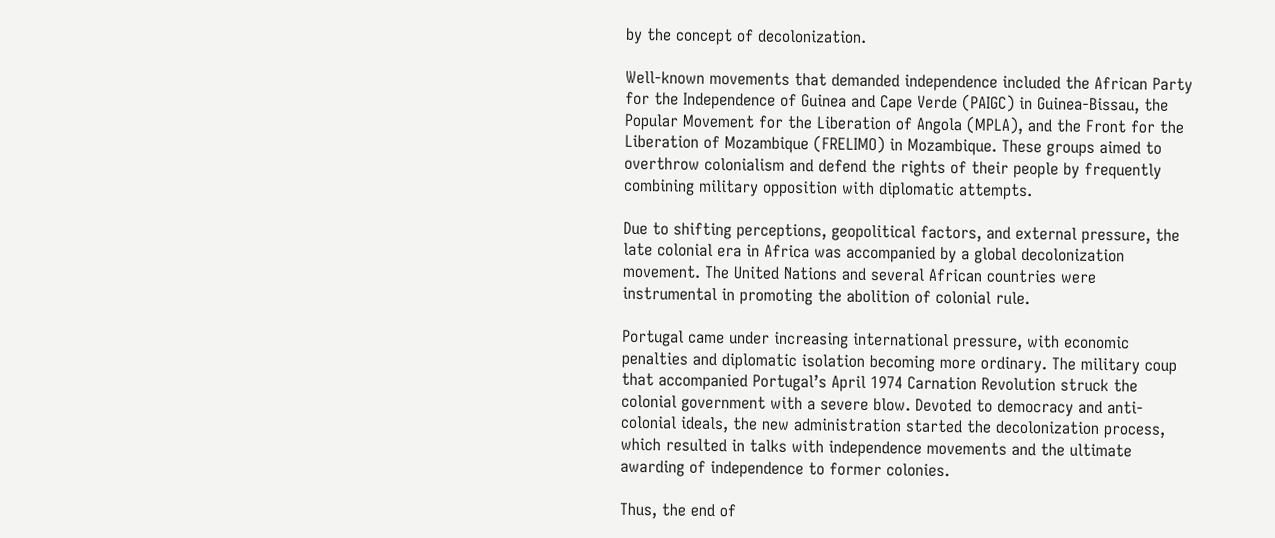by the concept of decolonization.

Well-known movements that demanded independence included the African Party for the Independence of Guinea and Cape Verde (PAIGC) in Guinea-Bissau, the Popular Movement for the Liberation of Angola (MPLA), and the Front for the Liberation of Mozambique (FRELIMO) in Mozambique. These groups aimed to overthrow colonialism and defend the rights of their people by frequently combining military opposition with diplomatic attempts.

Due to shifting perceptions, geopolitical factors, and external pressure, the late colonial era in Africa was accompanied by a global decolonization movement. The United Nations and several African countries were instrumental in promoting the abolition of colonial rule.

Portugal came under increasing international pressure, with economic penalties and diplomatic isolation becoming more ordinary. The military coup that accompanied Portugal’s April 1974 Carnation Revolution struck the colonial government with a severe blow. Devoted to democracy and anti-colonial ideals, the new administration started the decolonization process, which resulted in talks with independence movements and the ultimate awarding of independence to former colonies.

Thus, the end of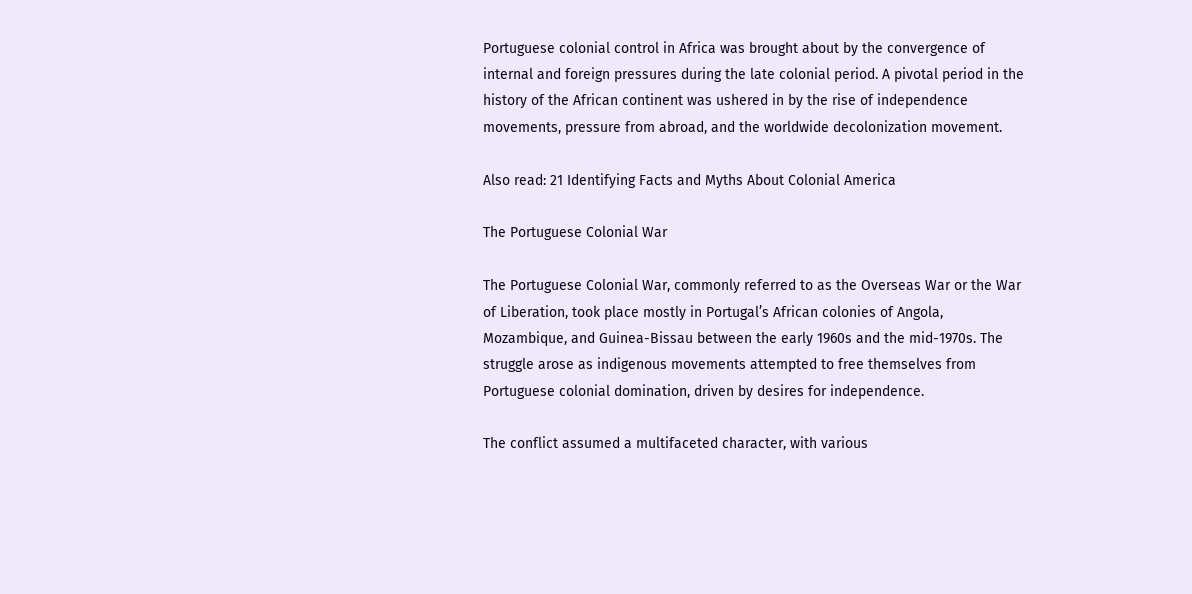Portuguese colonial control in Africa was brought about by the convergence of internal and foreign pressures during the late colonial period. A pivotal period in the history of the African continent was ushered in by the rise of independence movements, pressure from abroad, and the worldwide decolonization movement.

Also read: 21 Identifying Facts and Myths About Colonial America

The Portuguese Colonial War

The Portuguese Colonial War, commonly referred to as the Overseas War or the War of Liberation, took place mostly in Portugal’s African colonies of Angola, Mozambique, and Guinea-Bissau between the early 1960s and the mid-1970s. The struggle arose as indigenous movements attempted to free themselves from Portuguese colonial domination, driven by desires for independence.

The conflict assumed a multifaceted character, with various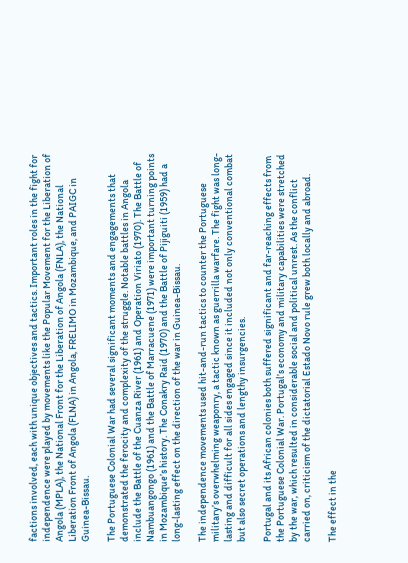factions involved, each with unique objectives and tactics. Important roles in the fight for independence were played by movements like the Popular Movement for the Liberation of Angola (MPLA), the National Front for the Liberation of Angola (FNLA), the National Liberation Front of Angola (FLNA) in Angola, FRELIMO in Mozambique, and PAIGC in Guinea-Bissau.

The Portuguese Colonial War had several significant moments and engagements that demonstrated the ferocity and complexity of the struggle. Notable battles in Angola include the Battle of the Cuanza River (1961) and Operation Viriato (1970). The Battle of Nambuangongo (1961) and the Battle of Marracuene (1971) were important turning points in Mozambique’s history. The Conakry Raid (1970) and the Battle of Pijiguiti (1959) had a long-lasting effect on the direction of the war in Guinea-Bissau.

The independence movements used hit-and-run tactics to counter the Portuguese military’s overwhelming weaponry, a tactic known as guerrilla warfare. The fight was long-lasting and difficult for all sides engaged since it included not only conventional combat but also secret operations and lengthy insurgencies.

Portugal and its African colonies both suffered significant and far-reaching effects from the Portuguese Colonial War. Portugal’s economy and military capabilities were stretched by the war, which resulted in considerable social and political unrest. As the conflict carried on, criticism of the dictatorial Estado Novo rule grew both locally and abroad.

The effect in the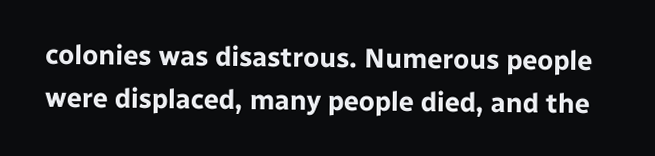colonies was disastrous. Numerous people were displaced, many people died, and the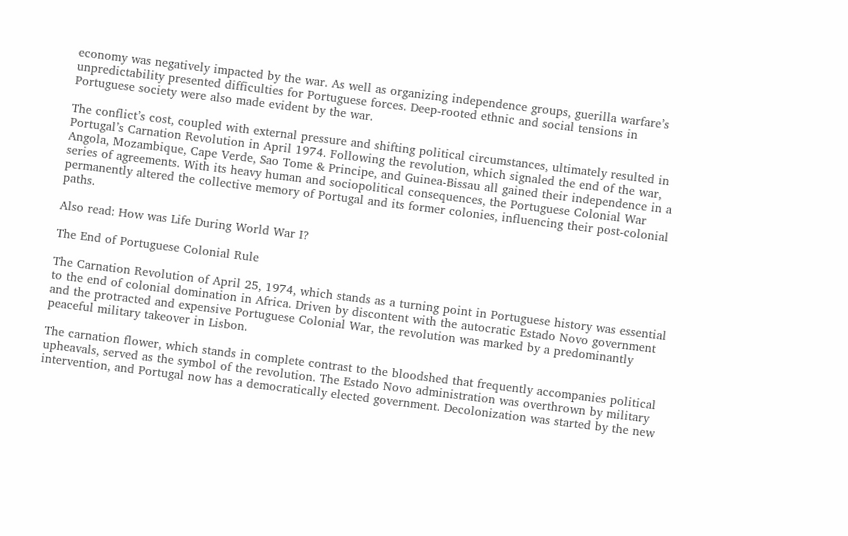economy was negatively impacted by the war. As well as organizing independence groups, guerilla warfare’s unpredictability presented difficulties for Portuguese forces. Deep-rooted ethnic and social tensions in Portuguese society were also made evident by the war.

The conflict’s cost, coupled with external pressure and shifting political circumstances, ultimately resulted in Portugal’s Carnation Revolution in April 1974. Following the revolution, which signaled the end of the war, Angola, Mozambique, Cape Verde, Sao Tome & Principe, and Guinea-Bissau all gained their independence in a series of agreements. With its heavy human and sociopolitical consequences, the Portuguese Colonial War permanently altered the collective memory of Portugal and its former colonies, influencing their post-colonial paths.

Also read: How was Life During World War I?

The End of Portuguese Colonial Rule

The Carnation Revolution of April 25, 1974, which stands as a turning point in Portuguese history was essential to the end of colonial domination in Africa. Driven by discontent with the autocratic Estado Novo government and the protracted and expensive Portuguese Colonial War, the revolution was marked by a predominantly peaceful military takeover in Lisbon.

The carnation flower, which stands in complete contrast to the bloodshed that frequently accompanies political upheavals, served as the symbol of the revolution. The Estado Novo administration was overthrown by military intervention, and Portugal now has a democratically elected government. Decolonization was started by the new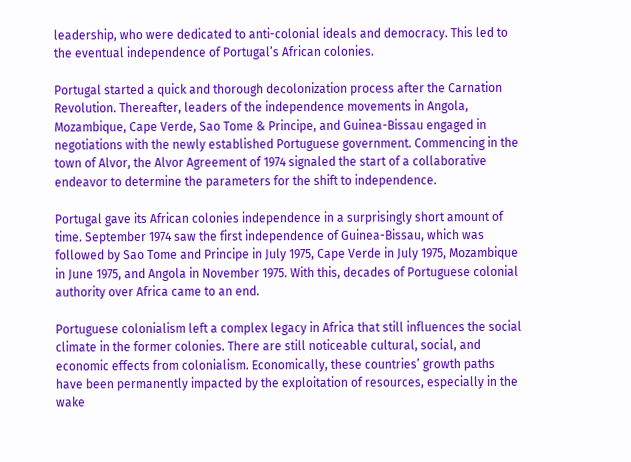leadership, who were dedicated to anti-colonial ideals and democracy. This led to the eventual independence of Portugal’s African colonies.

Portugal started a quick and thorough decolonization process after the Carnation Revolution. Thereafter, leaders of the independence movements in Angola, Mozambique, Cape Verde, Sao Tome & Principe, and Guinea-Bissau engaged in negotiations with the newly established Portuguese government. Commencing in the town of Alvor, the Alvor Agreement of 1974 signaled the start of a collaborative endeavor to determine the parameters for the shift to independence.

Portugal gave its African colonies independence in a surprisingly short amount of time. September 1974 saw the first independence of Guinea-Bissau, which was followed by Sao Tome and Principe in July 1975, Cape Verde in July 1975, Mozambique in June 1975, and Angola in November 1975. With this, decades of Portuguese colonial authority over Africa came to an end.

Portuguese colonialism left a complex legacy in Africa that still influences the social climate in the former colonies. There are still noticeable cultural, social, and economic effects from colonialism. Economically, these countries’ growth paths have been permanently impacted by the exploitation of resources, especially in the wake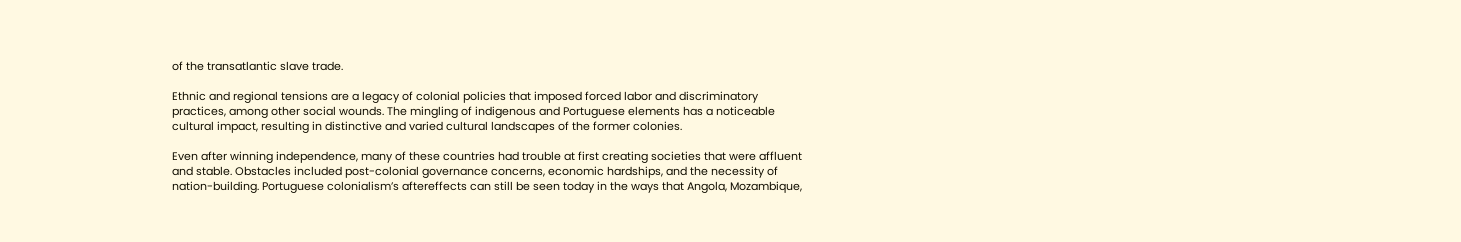of the transatlantic slave trade.

Ethnic and regional tensions are a legacy of colonial policies that imposed forced labor and discriminatory practices, among other social wounds. The mingling of indigenous and Portuguese elements has a noticeable cultural impact, resulting in distinctive and varied cultural landscapes of the former colonies.

Even after winning independence, many of these countries had trouble at first creating societies that were affluent and stable. Obstacles included post-colonial governance concerns, economic hardships, and the necessity of nation-building. Portuguese colonialism’s aftereffects can still be seen today in the ways that Angola, Mozambique,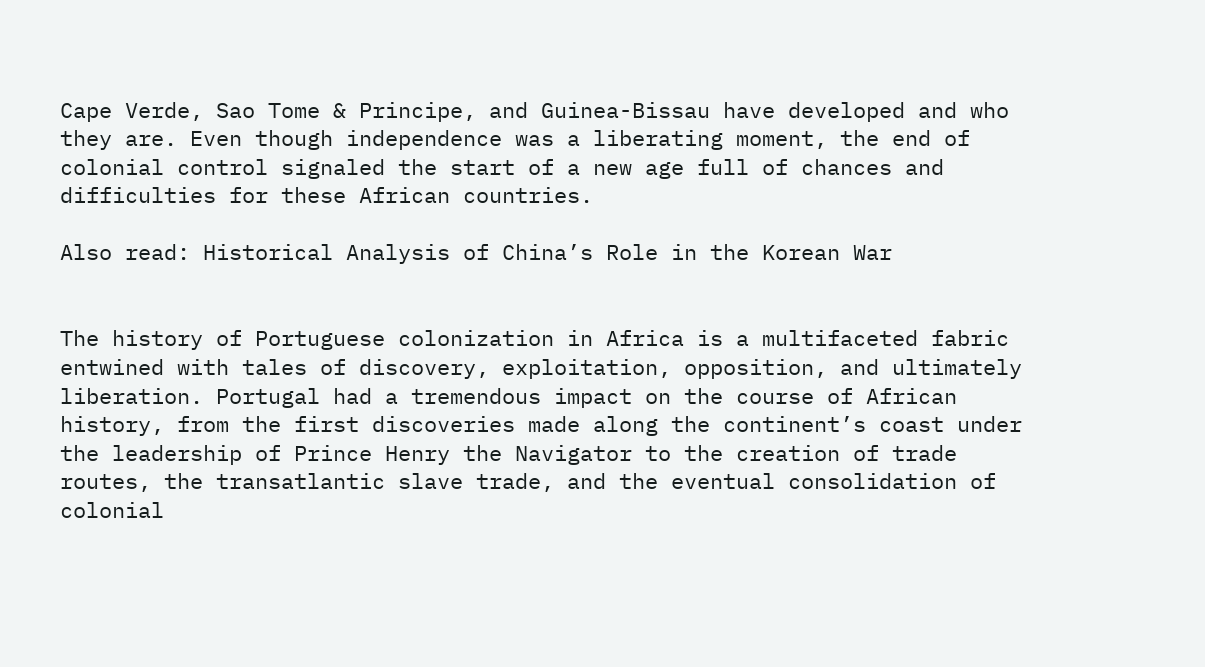Cape Verde, Sao Tome & Principe, and Guinea-Bissau have developed and who they are. Even though independence was a liberating moment, the end of colonial control signaled the start of a new age full of chances and difficulties for these African countries.

Also read: Historical Analysis of China’s Role in the Korean War


The history of Portuguese colonization in Africa is a multifaceted fabric entwined with tales of discovery, exploitation, opposition, and ultimately liberation. Portugal had a tremendous impact on the course of African history, from the first discoveries made along the continent’s coast under the leadership of Prince Henry the Navigator to the creation of trade routes, the transatlantic slave trade, and the eventual consolidation of colonial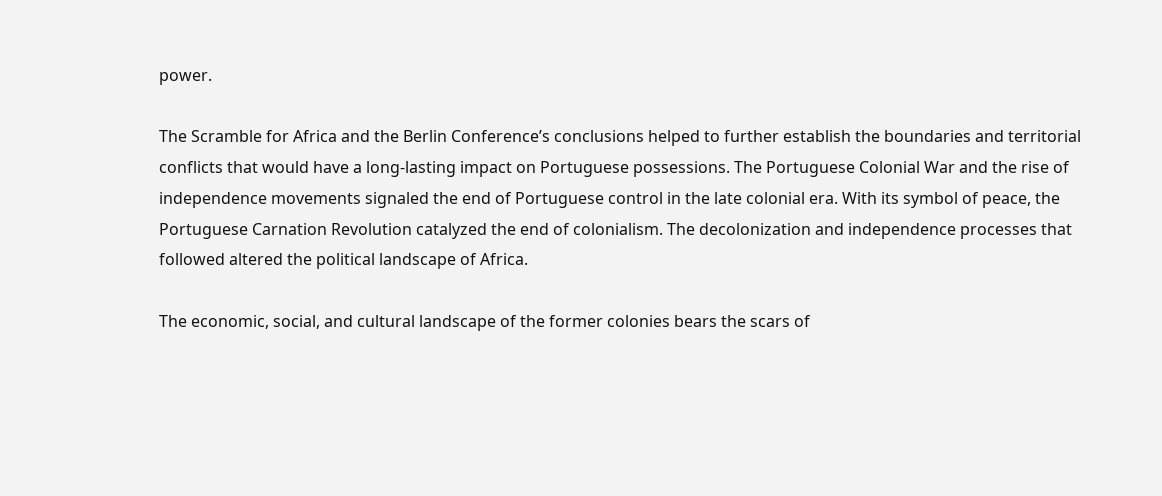power.

The Scramble for Africa and the Berlin Conference’s conclusions helped to further establish the boundaries and territorial conflicts that would have a long-lasting impact on Portuguese possessions. The Portuguese Colonial War and the rise of independence movements signaled the end of Portuguese control in the late colonial era. With its symbol of peace, the Portuguese Carnation Revolution catalyzed the end of colonialism. The decolonization and independence processes that followed altered the political landscape of Africa.

The economic, social, and cultural landscape of the former colonies bears the scars of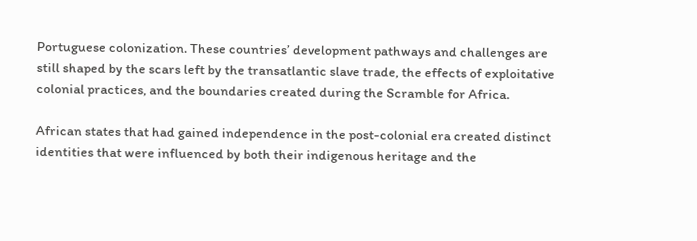Portuguese colonization. These countries’ development pathways and challenges are still shaped by the scars left by the transatlantic slave trade, the effects of exploitative colonial practices, and the boundaries created during the Scramble for Africa.

African states that had gained independence in the post-colonial era created distinct identities that were influenced by both their indigenous heritage and the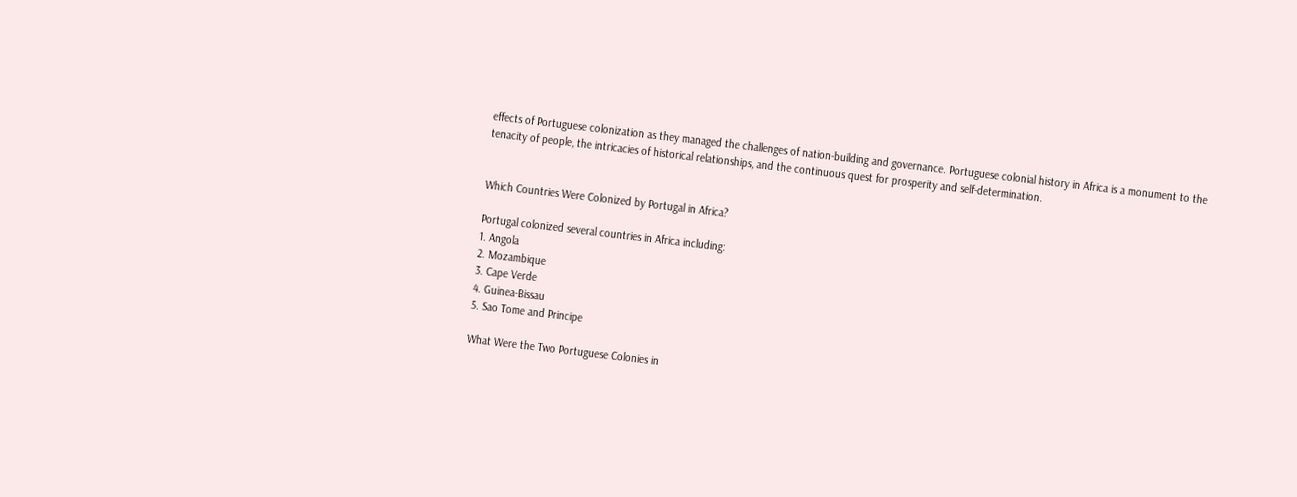effects of Portuguese colonization as they managed the challenges of nation-building and governance. Portuguese colonial history in Africa is a monument to the tenacity of people, the intricacies of historical relationships, and the continuous quest for prosperity and self-determination.


Which Countries Were Colonized by Portugal in Africa?

Portugal colonized several countries in Africa including:
1. Angola
2. Mozambique
3. Cape Verde
4. Guinea-Bissau
5. Sao Tome and Principe

What Were the Two Portuguese Colonies in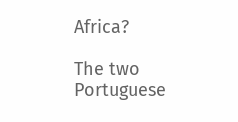Africa?

The two Portuguese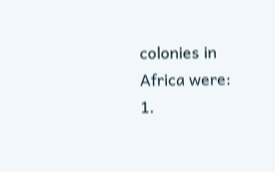colonies in Africa were:
1.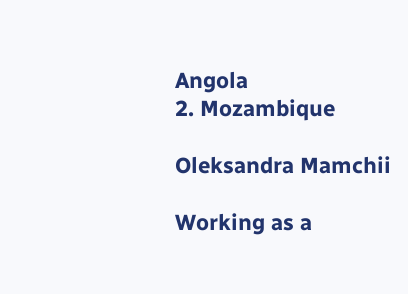Angola
2. Mozambique

Oleksandra Mamchii

Working as a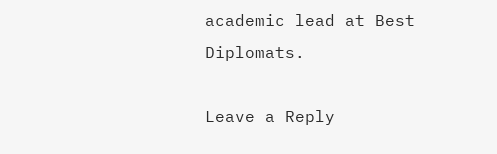academic lead at Best Diplomats.

Leave a Reply